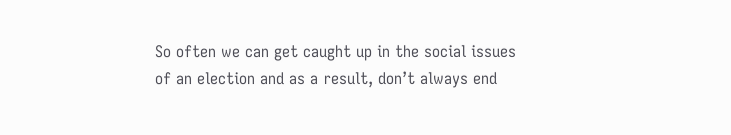So often we can get caught up in the social issues of an election and as a result, don’t always end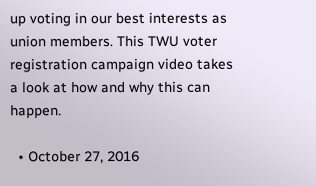up voting in our best interests as union members. This TWU voter registration campaign video takes a look at how and why this can happen.

  • October 27, 2016